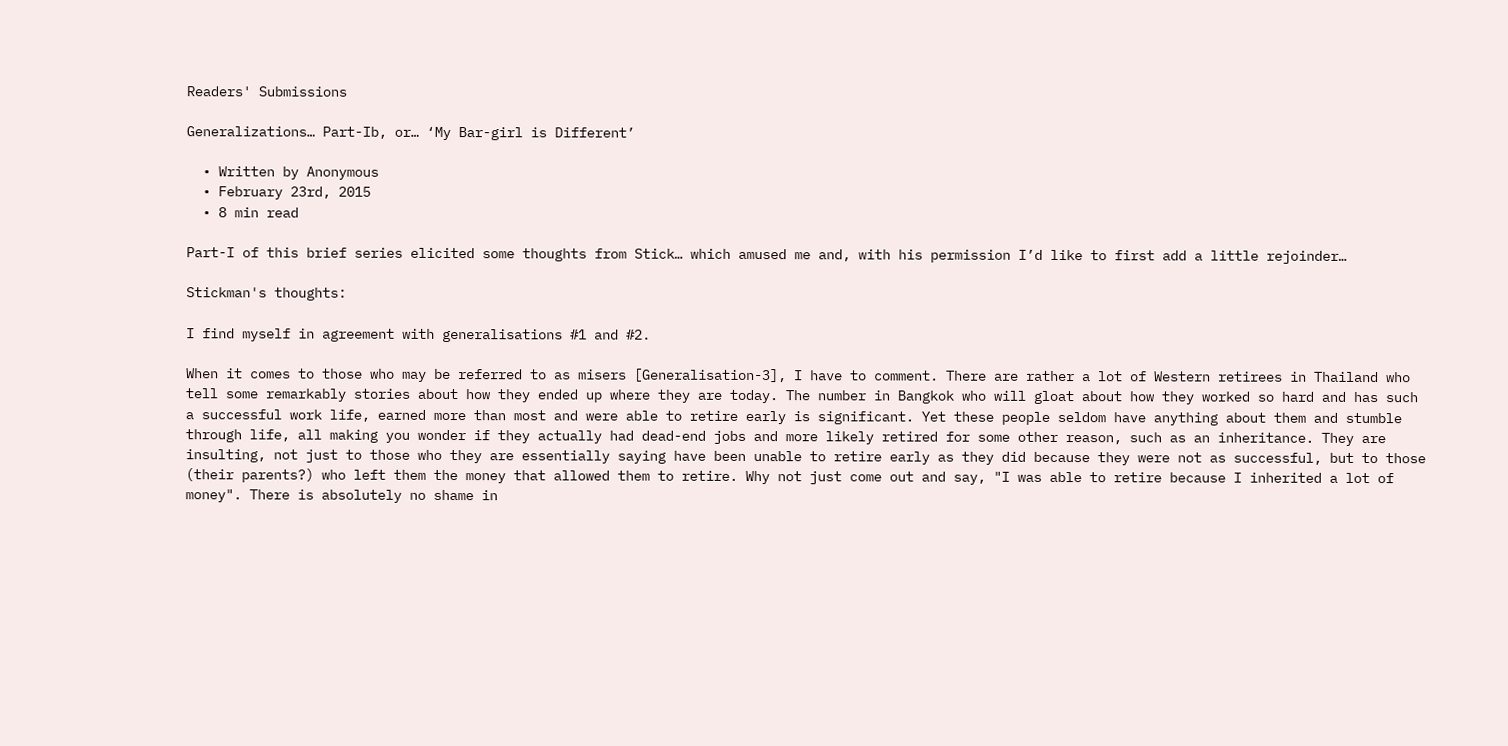Readers' Submissions

Generalizations… Part-Ib, or… ‘My Bar-girl is Different’

  • Written by Anonymous
  • February 23rd, 2015
  • 8 min read

Part-I of this brief series elicited some thoughts from Stick… which amused me and, with his permission I’d like to first add a little rejoinder…

Stickman's thoughts:

I find myself in agreement with generalisations #1 and #2.

When it comes to those who may be referred to as misers [Generalisation-3], I have to comment. There are rather a lot of Western retirees in Thailand who tell some remarkably stories about how they ended up where they are today. The number in Bangkok who will gloat about how they worked so hard and has such a successful work life, earned more than most and were able to retire early is significant. Yet these people seldom have anything about them and stumble through life, all making you wonder if they actually had dead-end jobs and more likely retired for some other reason, such as an inheritance. They are insulting, not just to those who they are essentially saying have been unable to retire early as they did because they were not as successful, but to those (their parents?) who left them the money that allowed them to retire. Why not just come out and say, "I was able to retire because I inherited a lot of money". There is absolutely no shame in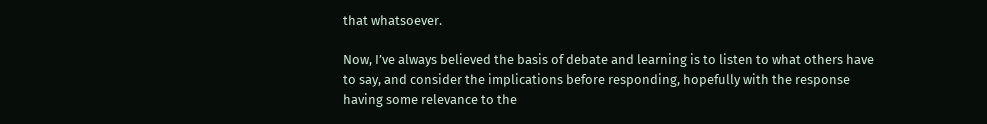that whatsoever.

Now, I’ve always believed the basis of debate and learning is to listen to what others have to say, and consider the implications before responding, hopefully with the response having some relevance to the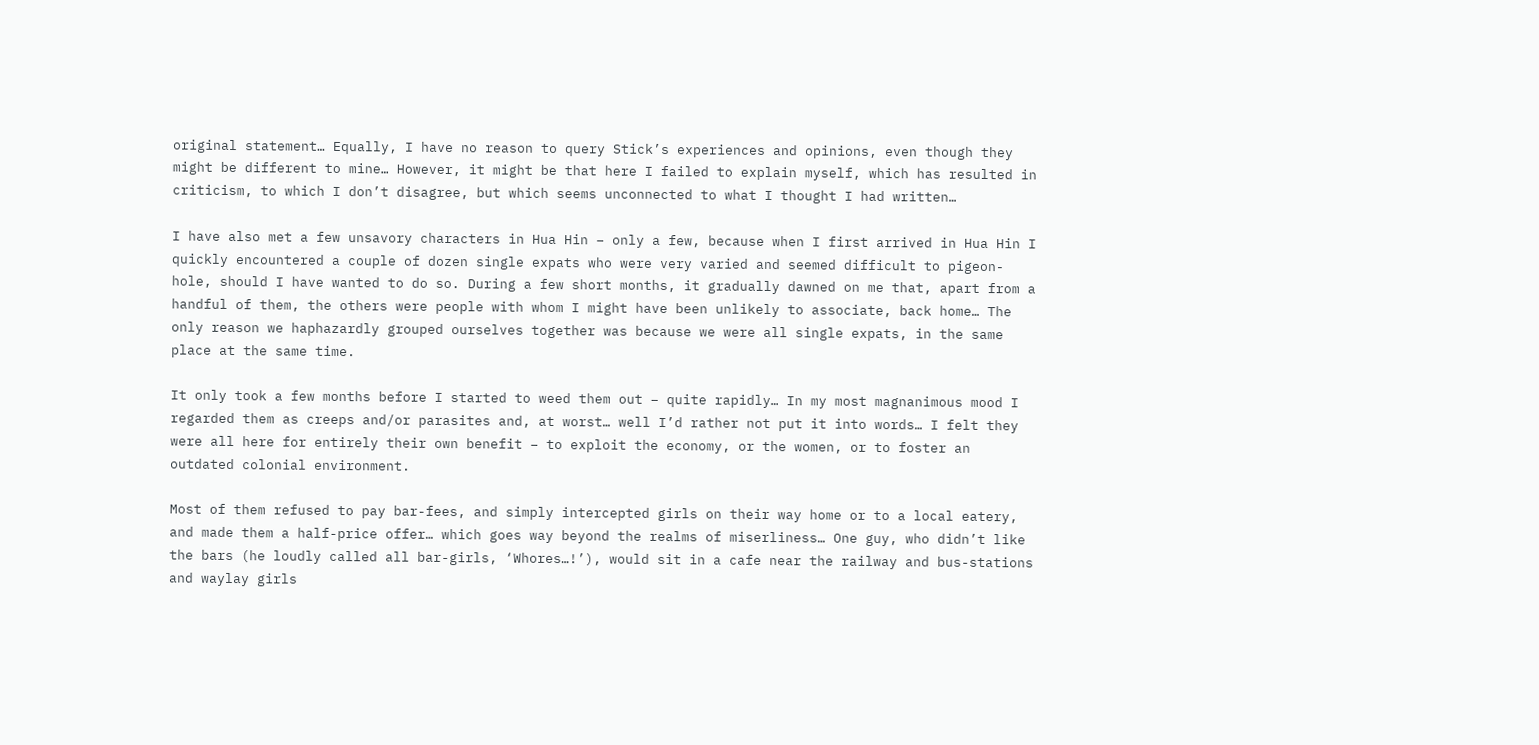original statement… Equally, I have no reason to query Stick’s experiences and opinions, even though they might be different to mine… However, it might be that here I failed to explain myself, which has resulted in criticism, to which I don’t disagree, but which seems unconnected to what I thought I had written…

I have also met a few unsavory characters in Hua Hin – only a few, because when I first arrived in Hua Hin I quickly encountered a couple of dozen single expats who were very varied and seemed difficult to pigeon-hole, should I have wanted to do so. During a few short months, it gradually dawned on me that, apart from a handful of them, the others were people with whom I might have been unlikely to associate, back home… The only reason we haphazardly grouped ourselves together was because we were all single expats, in the same place at the same time.

It only took a few months before I started to weed them out – quite rapidly… In my most magnanimous mood I regarded them as creeps and/or parasites and, at worst… well I’d rather not put it into words… I felt they were all here for entirely their own benefit – to exploit the economy, or the women, or to foster an outdated colonial environment.

Most of them refused to pay bar-fees, and simply intercepted girls on their way home or to a local eatery, and made them a half-price offer… which goes way beyond the realms of miserliness… One guy, who didn’t like the bars (he loudly called all bar-girls, ‘Whores…!’), would sit in a cafe near the railway and bus-stations and waylay girls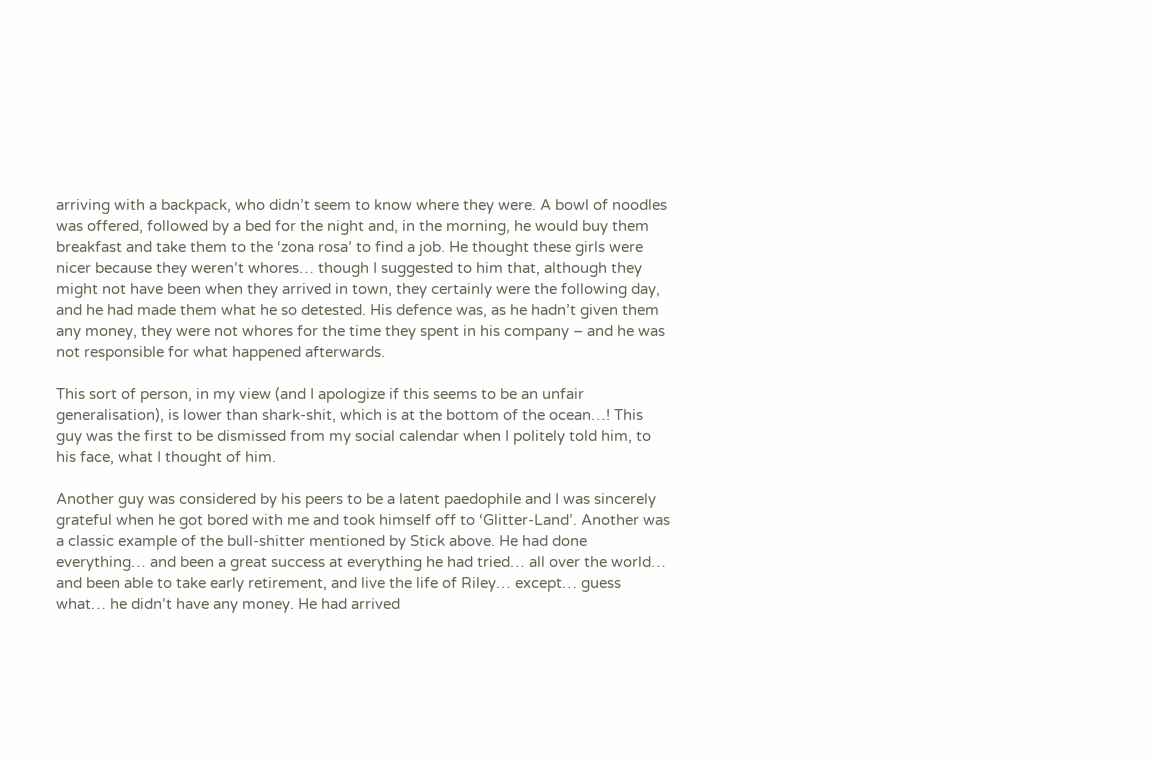arriving with a backpack, who didn’t seem to know where they were. A bowl of noodles was offered, followed by a bed for the night and, in the morning, he would buy them breakfast and take them to the ‘zona rosa’ to find a job. He thought these girls were nicer because they weren’t whores… though I suggested to him that, although they might not have been when they arrived in town, they certainly were the following day, and he had made them what he so detested. His defence was, as he hadn’t given them any money, they were not whores for the time they spent in his company – and he was not responsible for what happened afterwards.

This sort of person, in my view (and I apologize if this seems to be an unfair generalisation), is lower than shark-shit, which is at the bottom of the ocean…! This guy was the first to be dismissed from my social calendar when I politely told him, to his face, what I thought of him.

Another guy was considered by his peers to be a latent paedophile and I was sincerely grateful when he got bored with me and took himself off to ‘Glitter-Land’. Another was a classic example of the bull-shitter mentioned by Stick above. He had done everything… and been a great success at everything he had tried… all over the world… and been able to take early retirement, and live the life of Riley… except… guess what… he didn’t have any money. He had arrived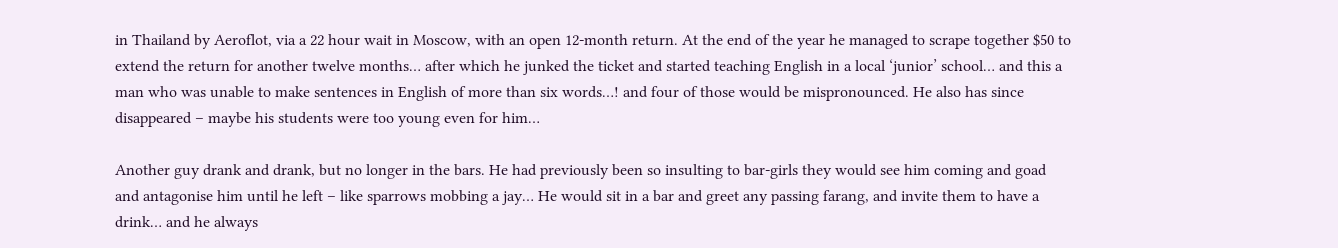in Thailand by Aeroflot, via a 22 hour wait in Moscow, with an open 12-month return. At the end of the year he managed to scrape together $50 to extend the return for another twelve months… after which he junked the ticket and started teaching English in a local ‘junior’ school… and this a man who was unable to make sentences in English of more than six words…! and four of those would be mispronounced. He also has since disappeared – maybe his students were too young even for him…

Another guy drank and drank, but no longer in the bars. He had previously been so insulting to bar-girls they would see him coming and goad and antagonise him until he left – like sparrows mobbing a jay… He would sit in a bar and greet any passing farang, and invite them to have a drink… and he always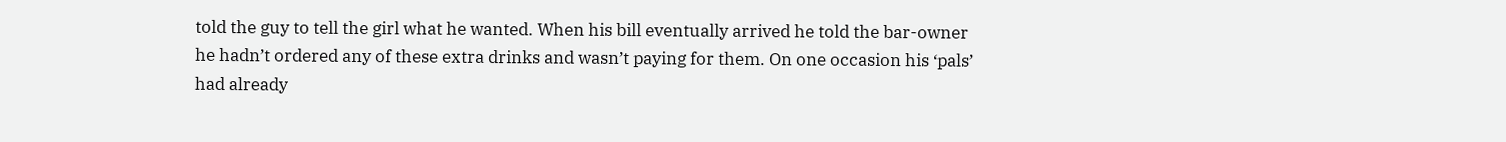told the guy to tell the girl what he wanted. When his bill eventually arrived he told the bar-owner he hadn’t ordered any of these extra drinks and wasn’t paying for them. On one occasion his ‘pals’ had already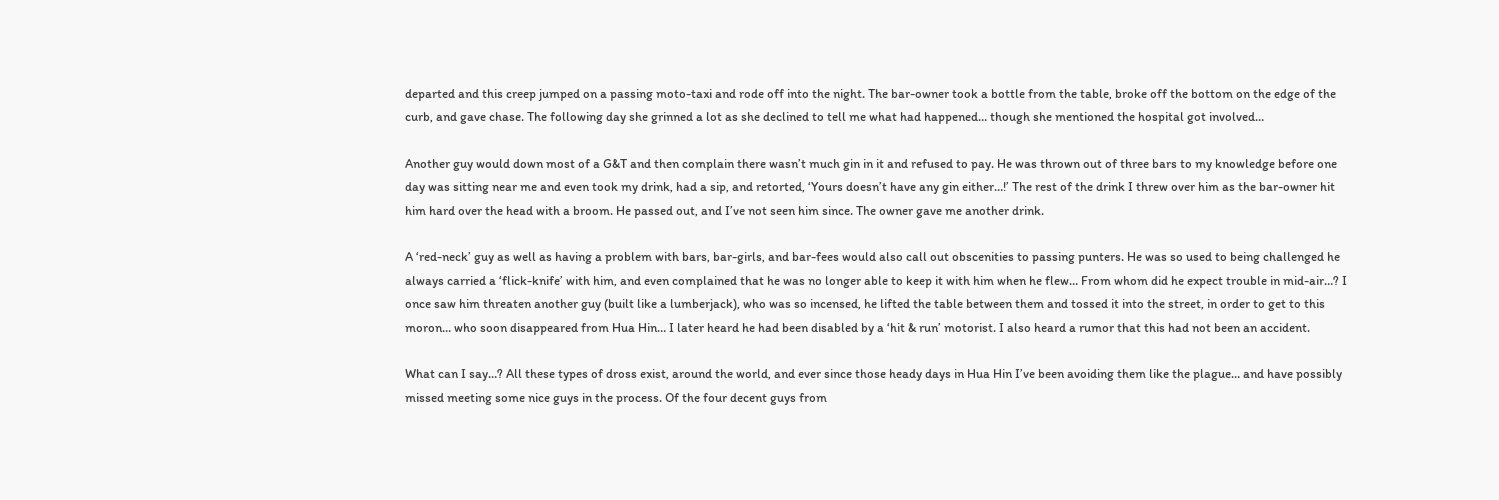departed and this creep jumped on a passing moto-taxi and rode off into the night. The bar-owner took a bottle from the table, broke off the bottom on the edge of the curb, and gave chase. The following day she grinned a lot as she declined to tell me what had happened… though she mentioned the hospital got involved…

Another guy would down most of a G&T and then complain there wasn’t much gin in it and refused to pay. He was thrown out of three bars to my knowledge before one day was sitting near me and even took my drink, had a sip, and retorted, ‘Yours doesn’t have any gin either…!’ The rest of the drink I threw over him as the bar-owner hit him hard over the head with a broom. He passed out, and I’ve not seen him since. The owner gave me another drink.

A ‘red-neck’ guy as well as having a problem with bars, bar-girls, and bar-fees would also call out obscenities to passing punters. He was so used to being challenged he always carried a ‘flick-knife’ with him, and even complained that he was no longer able to keep it with him when he flew… From whom did he expect trouble in mid-air…? I once saw him threaten another guy (built like a lumberjack), who was so incensed, he lifted the table between them and tossed it into the street, in order to get to this moron… who soon disappeared from Hua Hin… I later heard he had been disabled by a ‘hit & run’ motorist. I also heard a rumor that this had not been an accident.

What can I say…? All these types of dross exist, around the world, and ever since those heady days in Hua Hin I’ve been avoiding them like the plague… and have possibly missed meeting some nice guys in the process. Of the four decent guys from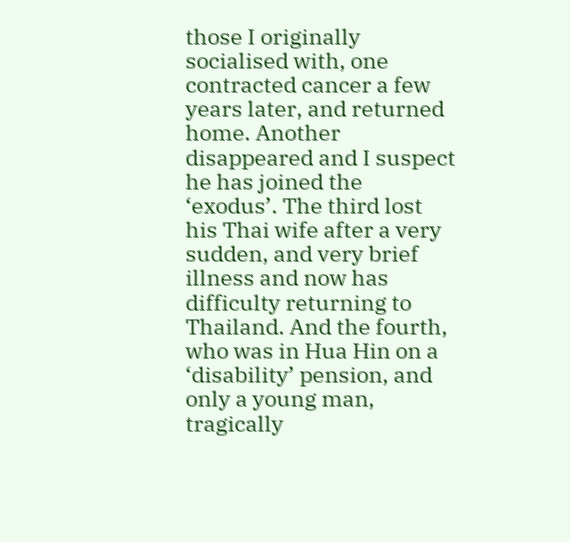those I originally socialised with, one contracted cancer a few years later, and returned home. Another disappeared and I suspect he has joined the ‘exodus’. The third lost his Thai wife after a very sudden, and very brief illness and now has difficulty returning to Thailand. And the fourth, who was in Hua Hin on a ‘disability’ pension, and only a young man, tragically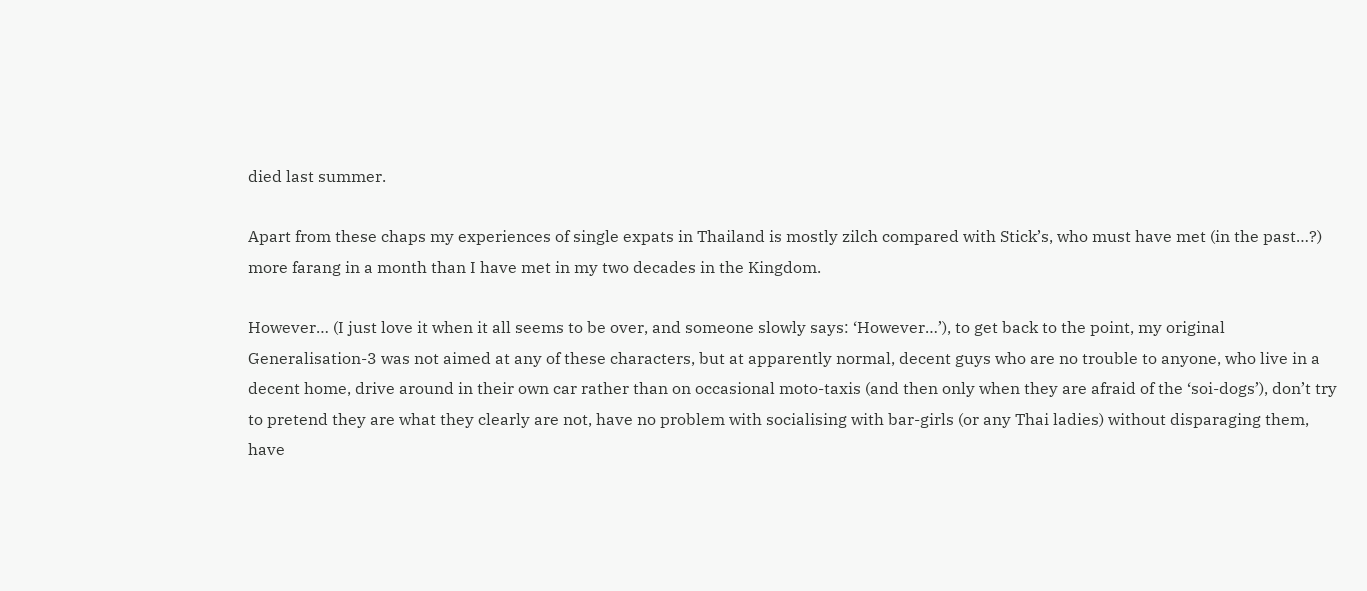died last summer.

Apart from these chaps my experiences of single expats in Thailand is mostly zilch compared with Stick’s, who must have met (in the past…?) more farang in a month than I have met in my two decades in the Kingdom.

However… (I just love it when it all seems to be over, and someone slowly says: ‘However…’), to get back to the point, my original Generalisation-3 was not aimed at any of these characters, but at apparently normal, decent guys who are no trouble to anyone, who live in a decent home, drive around in their own car rather than on occasional moto-taxis (and then only when they are afraid of the ‘soi-dogs’), don’t try to pretend they are what they clearly are not, have no problem with socialising with bar-girls (or any Thai ladies) without disparaging them, have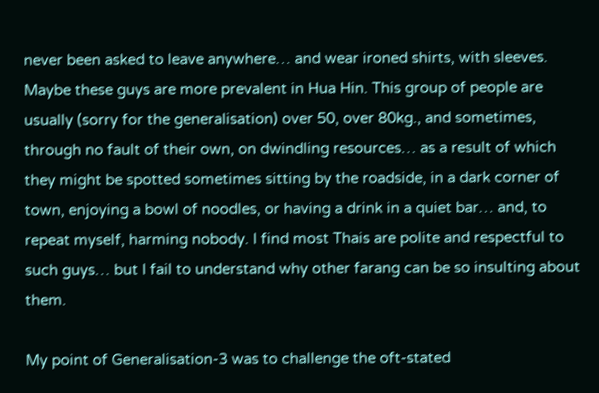never been asked to leave anywhere… and wear ironed shirts, with sleeves. Maybe these guys are more prevalent in Hua Hin. This group of people are usually (sorry for the generalisation) over 50, over 80kg., and sometimes, through no fault of their own, on dwindling resources… as a result of which they might be spotted sometimes sitting by the roadside, in a dark corner of town, enjoying a bowl of noodles, or having a drink in a quiet bar… and, to repeat myself, harming nobody. I find most Thais are polite and respectful to such guys… but I fail to understand why other farang can be so insulting about them.

My point of Generalisation-3 was to challenge the oft-stated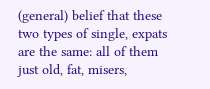(general) belief that these two types of single, expats are the same: all of them just old, fat, misers,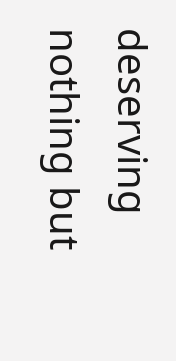deserving nothing but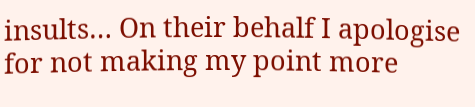insults… On their behalf I apologise for not making my point more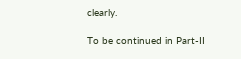clearly.

To be continued in Part-II